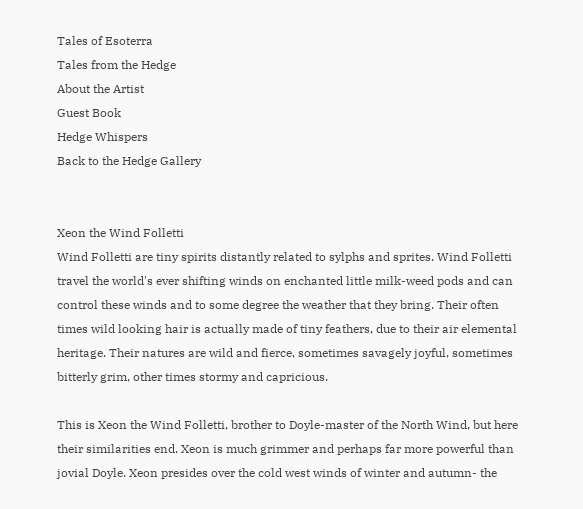Tales of Esoterra
Tales from the Hedge
About the Artist
Guest Book
Hedge Whispers
Back to the Hedge Gallery


Xeon the Wind Folletti
Wind Folletti are tiny spirits distantly related to sylphs and sprites. Wind Folletti travel the world's ever shifting winds on enchanted little milk-weed pods and can control these winds and to some degree the weather that they bring. Their often times wild looking hair is actually made of tiny feathers, due to their air elemental heritage. Their natures are wild and fierce, sometimes savagely joyful, sometimes bitterly grim, other times stormy and capricious.

This is Xeon the Wind Folletti, brother to Doyle-master of the North Wind, but here their similarities end. Xeon is much grimmer and perhaps far more powerful than jovial Doyle. Xeon presides over the cold west winds of winter and autumn- the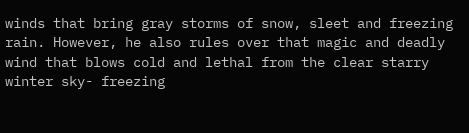winds that bring gray storms of snow, sleet and freezing rain. However, he also rules over that magic and deadly wind that blows cold and lethal from the clear starry winter sky- freezing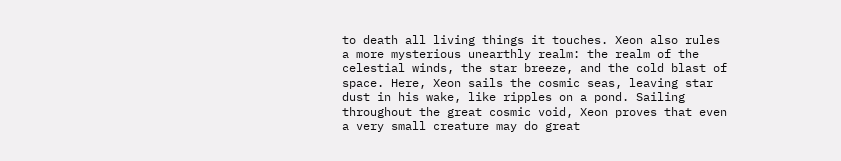to death all living things it touches. Xeon also rules a more mysterious unearthly realm: the realm of the celestial winds, the star breeze, and the cold blast of space. Here, Xeon sails the cosmic seas, leaving star dust in his wake, like ripples on a pond. Sailing throughout the great cosmic void, Xeon proves that even a very small creature may do great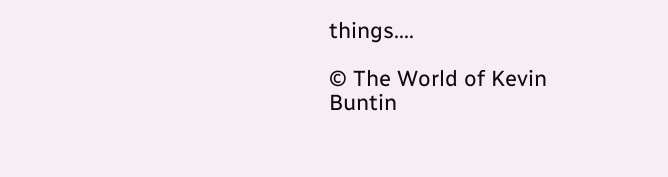things....

© The World of Kevin Buntin